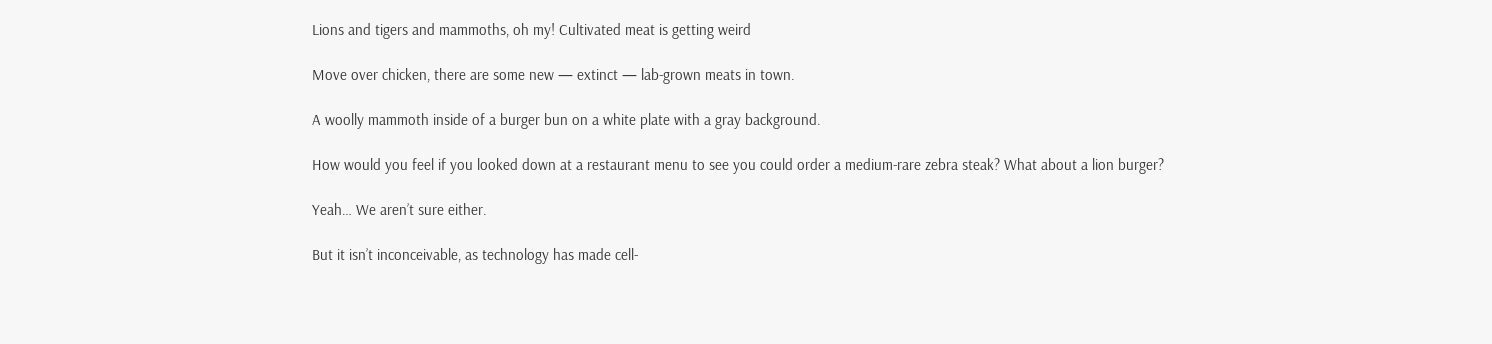Lions and tigers and mammoths, oh my! Cultivated meat is getting weird

Move over chicken, there are some new — extinct — lab-grown meats in town.

A woolly mammoth inside of a burger bun on a white plate with a gray background.

How would you feel if you looked down at a restaurant menu to see you could order a medium-rare zebra steak? What about a lion burger?

Yeah… We aren’t sure either.

But it isn’t inconceivable, as technology has made cell-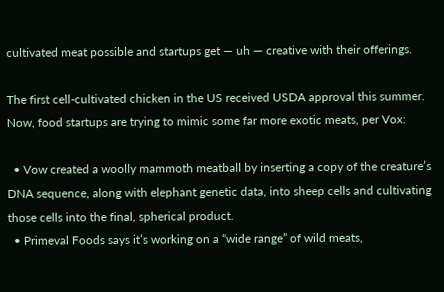cultivated meat possible and startups get — uh — creative with their offerings.

The first cell-cultivated chicken in the US received USDA approval this summer. Now, food startups are trying to mimic some far more exotic meats, per Vox:

  • Vow created a woolly mammoth meatball by inserting a copy of the creature’s DNA sequence, along with elephant genetic data, into sheep cells and cultivating those cells into the final, spherical product.
  • Primeval Foods says it’s working on a “wide range” of wild meats,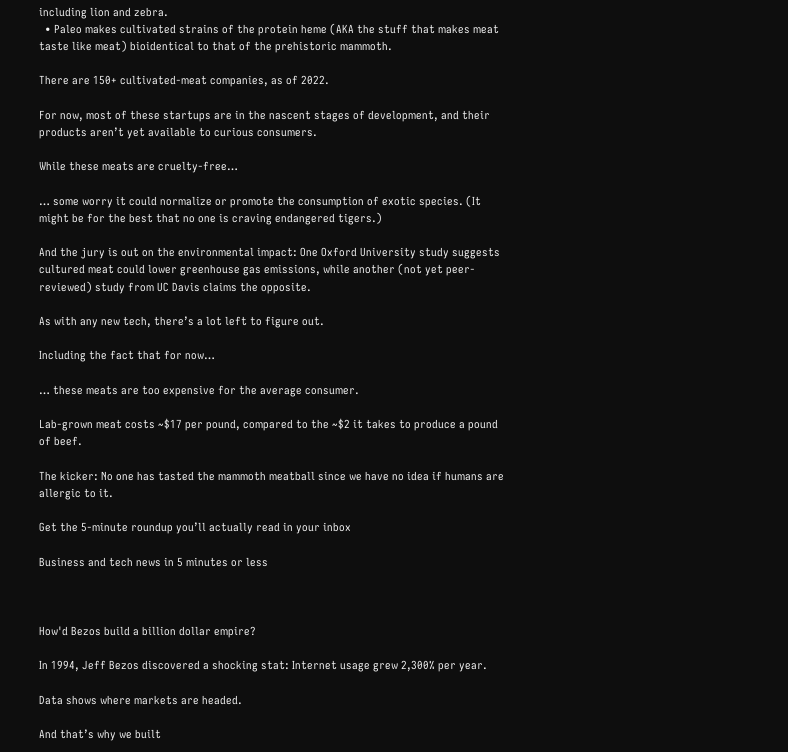including lion and zebra.
  • Paleo makes cultivated strains of the protein heme (AKA the stuff that makes meat taste like meat) bioidentical to that of the prehistoric mammoth.

There are 150+ cultivated-meat companies, as of 2022.

For now, most of these startups are in the nascent stages of development, and their products aren’t yet available to curious consumers.

While these meats are cruelty-free…

… some worry it could normalize or promote the consumption of exotic species. (It might be for the best that no one is craving endangered tigers.)

And the jury is out on the environmental impact: One Oxford University study suggests cultured meat could lower greenhouse gas emissions, while another (not yet peer-reviewed) study from UC Davis claims the opposite.

As with any new tech, there’s a lot left to figure out.

Including the fact that for now…

… these meats are too expensive for the average consumer.

Lab-grown meat costs ~$17 per pound, compared to the ~$2 it takes to produce a pound of beef.

The kicker: No one has tasted the mammoth meatball since we have no idea if humans are allergic to it.

Get the 5-minute roundup you’ll actually read in your inbox

Business and tech news in 5 minutes or less



How'd Bezos build a billion dollar empire?

In 1994, Jeff Bezos discovered a shocking stat: Internet usage grew 2,300% per year.

Data shows where markets are headed.

And that’s why we built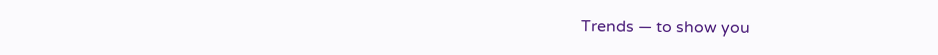Trends — to show you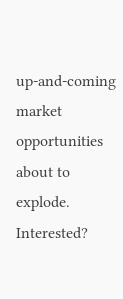up-and-coming market opportunities about to explode. Interested?